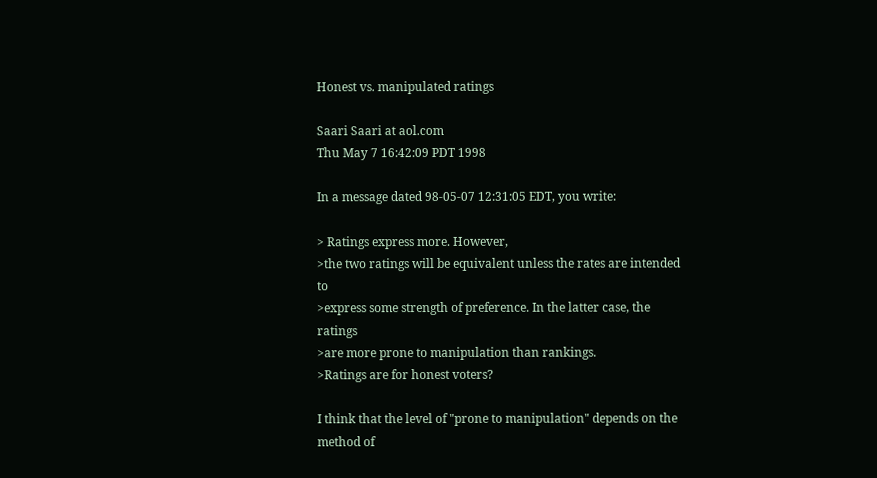Honest vs. manipulated ratings

Saari Saari at aol.com
Thu May 7 16:42:09 PDT 1998

In a message dated 98-05-07 12:31:05 EDT, you write:

> Ratings express more. However,
>the two ratings will be equivalent unless the rates are intended to
>express some strength of preference. In the latter case, the ratings
>are more prone to manipulation than rankings.
>Ratings are for honest voters?

I think that the level of "prone to manipulation" depends on the method of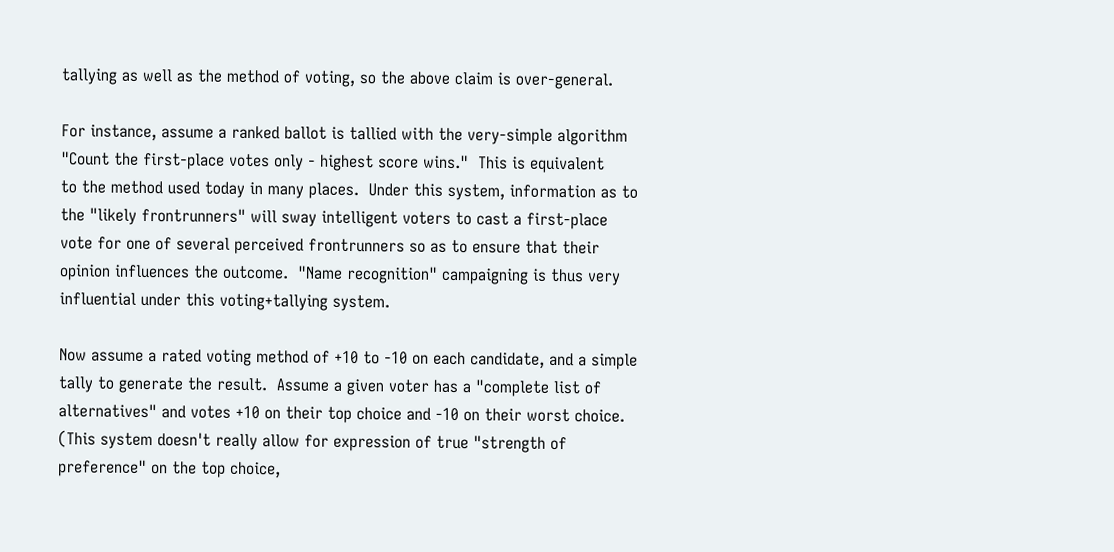tallying as well as the method of voting, so the above claim is over-general.

For instance, assume a ranked ballot is tallied with the very-simple algorithm
"Count the first-place votes only - highest score wins."  This is equivalent
to the method used today in many places.  Under this system, information as to
the "likely frontrunners" will sway intelligent voters to cast a first-place
vote for one of several perceived frontrunners so as to ensure that their
opinion influences the outcome.  "Name recognition" campaigning is thus very
influential under this voting+tallying system.

Now assume a rated voting method of +10 to -10 on each candidate, and a simple
tally to generate the result.  Assume a given voter has a "complete list of
alternatives" and votes +10 on their top choice and -10 on their worst choice.
(This system doesn't really allow for expression of true "strength of
preference" on the top choice,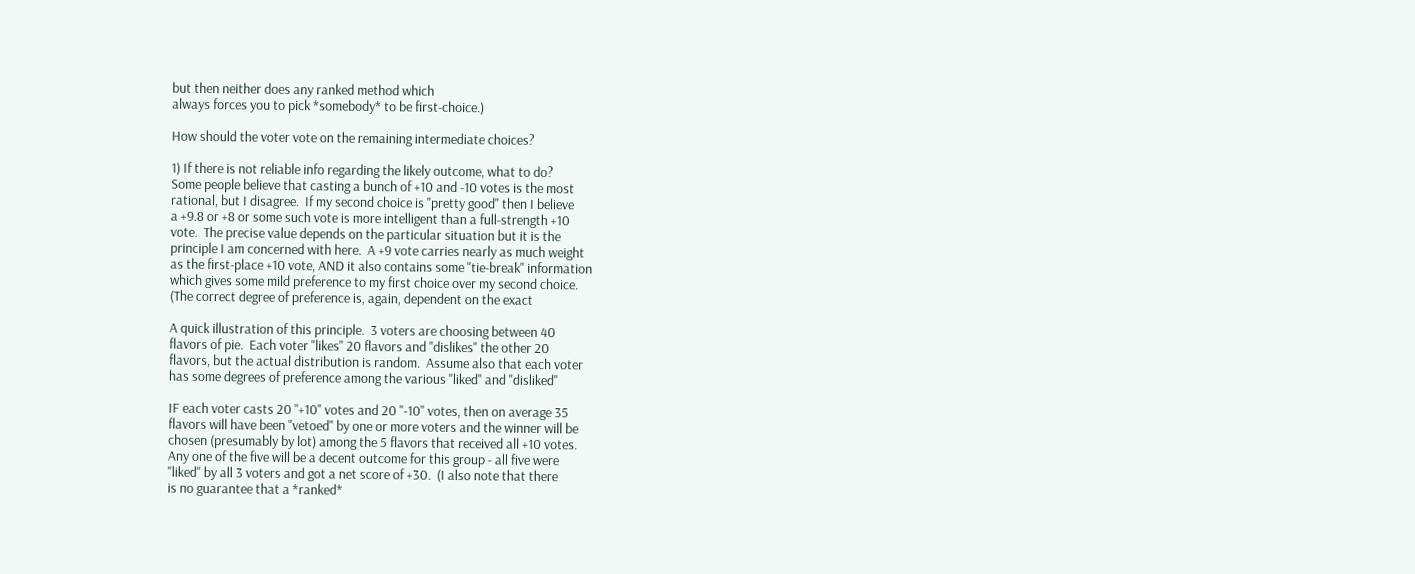but then neither does any ranked method which
always forces you to pick *somebody* to be first-choice.)

How should the voter vote on the remaining intermediate choices?

1) If there is not reliable info regarding the likely outcome, what to do?
Some people believe that casting a bunch of +10 and -10 votes is the most
rational, but I disagree.  If my second choice is "pretty good" then I believe
a +9.8 or +8 or some such vote is more intelligent than a full-strength +10
vote.  The precise value depends on the particular situation but it is the
principle I am concerned with here.  A +9 vote carries nearly as much weight
as the first-place +10 vote, AND it also contains some "tie-break" information
which gives some mild preference to my first choice over my second choice.
(The correct degree of preference is, again, dependent on the exact

A quick illustration of this principle.  3 voters are choosing between 40
flavors of pie.  Each voter "likes" 20 flavors and "dislikes" the other 20
flavors, but the actual distribution is random.  Assume also that each voter
has some degrees of preference among the various "liked" and "disliked"

IF each voter casts 20 "+10" votes and 20 "-10" votes, then on average 35
flavors will have been "vetoed" by one or more voters and the winner will be
chosen (presumably by lot) among the 5 flavors that received all +10 votes.
Any one of the five will be a decent outcome for this group - all five were
"liked" by all 3 voters and got a net score of +30.  (I also note that there
is no guarantee that a *ranked*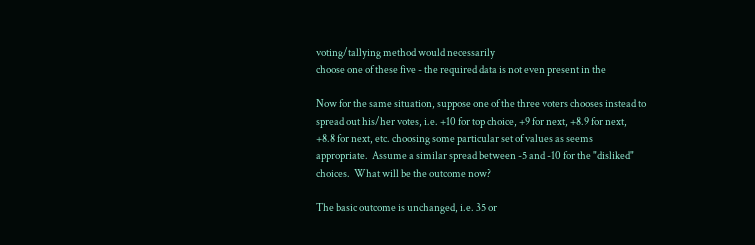voting/tallying method would necessarily
choose one of these five - the required data is not even present in the

Now for the same situation, suppose one of the three voters chooses instead to
spread out his/her votes, i.e. +10 for top choice, +9 for next, +8.9 for next,
+8.8 for next, etc. choosing some particular set of values as seems
appropriate.  Assume a similar spread between -5 and -10 for the "disliked"
choices.  What will be the outcome now?

The basic outcome is unchanged, i.e. 35 or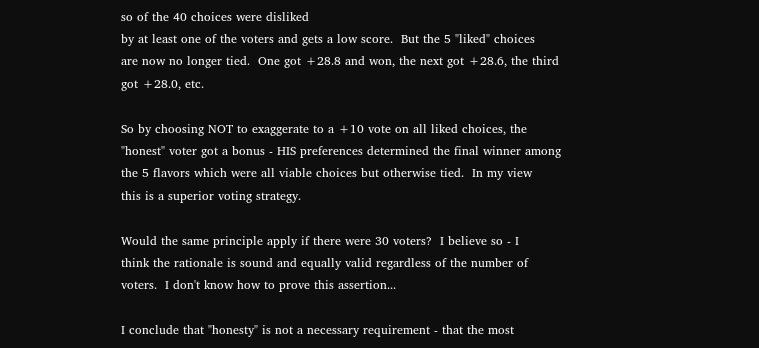so of the 40 choices were disliked
by at least one of the voters and gets a low score.  But the 5 "liked" choices
are now no longer tied.  One got +28.8 and won, the next got +28.6, the third
got +28.0, etc.

So by choosing NOT to exaggerate to a +10 vote on all liked choices, the
"honest" voter got a bonus - HIS preferences determined the final winner among
the 5 flavors which were all viable choices but otherwise tied.  In my view
this is a superior voting strategy.

Would the same principle apply if there were 30 voters?  I believe so - I
think the rationale is sound and equally valid regardless of the number of
voters.  I don't know how to prove this assertion...

I conclude that "honesty" is not a necessary requirement - that the most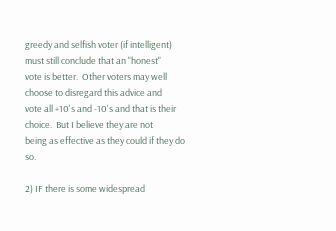greedy and selfish voter (if intelligent) must still conclude that an "honest"
vote is better.  Other voters may well choose to disregard this advice and
vote all +10's and -10's and that is their choice.  But I believe they are not
being as effective as they could if they do so.

2) IF there is some widespread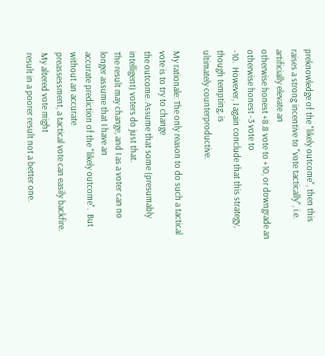preknowledge of the "likely outcome", then this
raises a strong incentive to "vote tactically", i.e. artificially elevate an
otherwise honest +8.8 vote to +10, or downgrade an otherwise honest -3 vote to
-10.  However, I again conclude that this strategy, though tempting, is
ultimately counterproductive.

My rationale: The only reason to do such a tactical vote is to try to change
the outcome. Assume that some (presumably intelligent) voters do just that.
The result may change, and I as a voter can no longer assume that I have an
accurate prediction of the "likely outcome".  But without an accurate
preassessment, a tactical vote can easily backfire.  My altered vote might
result in a poorer result not a better one.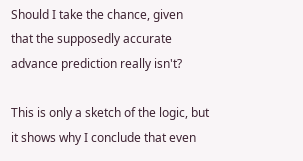Should I take the chance, given
that the supposedly accurate advance prediction really isn't?

This is only a sketch of the logic, but it shows why I conclude that even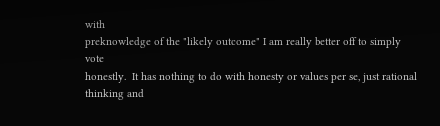with
preknowledge of the "likely outcome" I am really better off to simply vote
honestly.  It has nothing to do with honesty or values per se, just rational
thinking and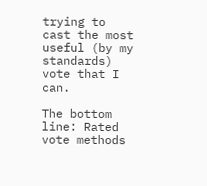trying to cast the most useful (by my standards) vote that I can.

The bottom line: Rated vote methods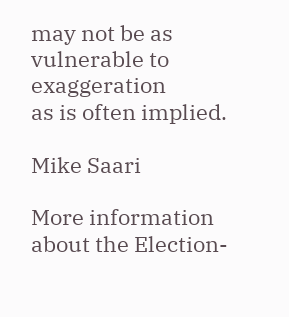may not be as vulnerable to exaggeration
as is often implied.

Mike Saari

More information about the Election-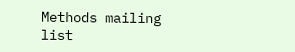Methods mailing list